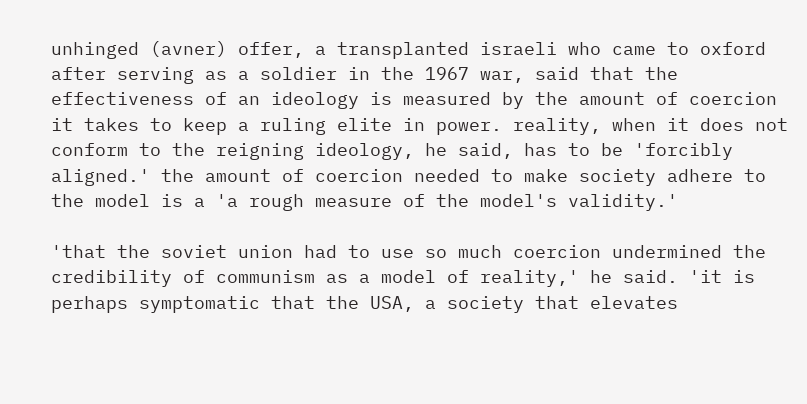unhinged (avner) offer, a transplanted israeli who came to oxford after serving as a soldier in the 1967 war, said that the effectiveness of an ideology is measured by the amount of coercion it takes to keep a ruling elite in power. reality, when it does not conform to the reigning ideology, he said, has to be 'forcibly aligned.' the amount of coercion needed to make society adhere to the model is a 'a rough measure of the model's validity.'

'that the soviet union had to use so much coercion undermined the credibility of communism as a model of reality,' he said. 'it is perhaps symptomatic that the USA, a society that elevates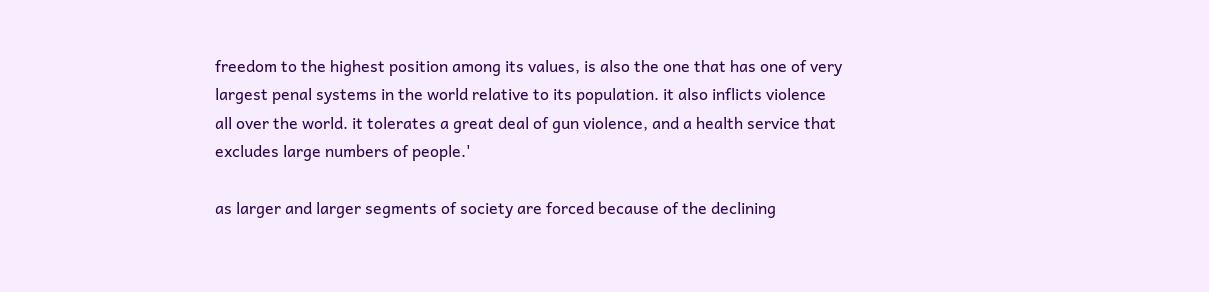freedom to the highest position among its values, is also the one that has one of very largest penal systems in the world relative to its population. it also inflicts violence all over the world. it tolerates a great deal of gun violence, and a health service that excludes large numbers of people.'

as larger and larger segments of society are forced because of the declining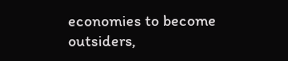economies to become outsiders,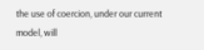the use of coercion, under our current model, will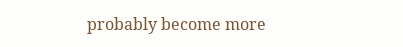probably become more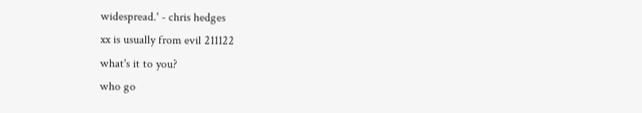widespread.' - chris hedges
xx is usually from evil 211122
what's it to you?
who go